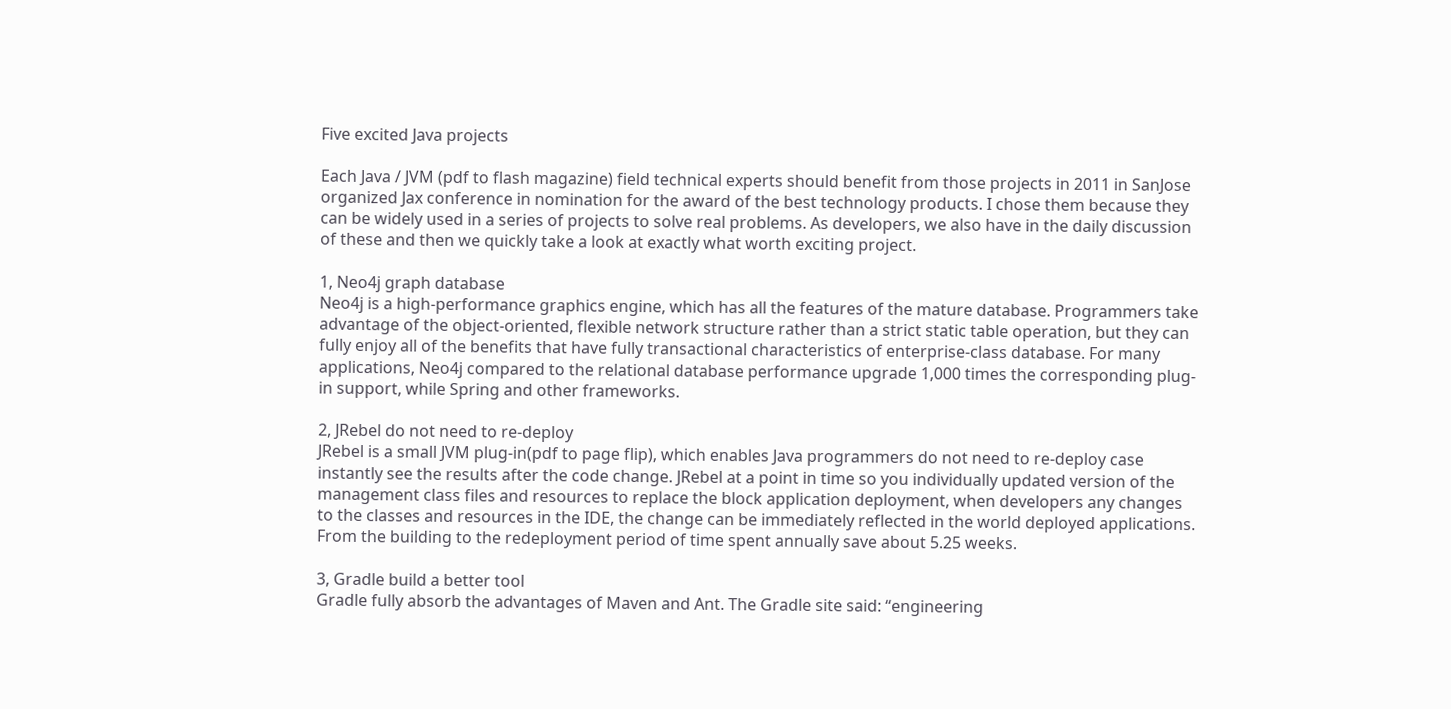Five excited Java projects

Each Java / JVM (pdf to flash magazine) field technical experts should benefit from those projects in 2011 in SanJose organized Jax conference in nomination for the award of the best technology products. I chose them because they can be widely used in a series of projects to solve real problems. As developers, we also have in the daily discussion of these and then we quickly take a look at exactly what worth exciting project.

1, Neo4j graph database
Neo4j is a high-performance graphics engine, which has all the features of the mature database. Programmers take advantage of the object-oriented, flexible network structure rather than a strict static table operation, but they can fully enjoy all of the benefits that have fully transactional characteristics of enterprise-class database. For many applications, Neo4j compared to the relational database performance upgrade 1,000 times the corresponding plug-in support, while Spring and other frameworks.

2, JRebel do not need to re-deploy
JRebel is a small JVM plug-in(pdf to page flip), which enables Java programmers do not need to re-deploy case instantly see the results after the code change. JRebel at a point in time so you individually updated version of the management class files and resources to replace the block application deployment, when developers any changes to the classes and resources in the IDE, the change can be immediately reflected in the world deployed applications. From the building to the redeployment period of time spent annually save about 5.25 weeks.

3, Gradle build a better tool
Gradle fully absorb the advantages of Maven and Ant. The Gradle site said: “engineering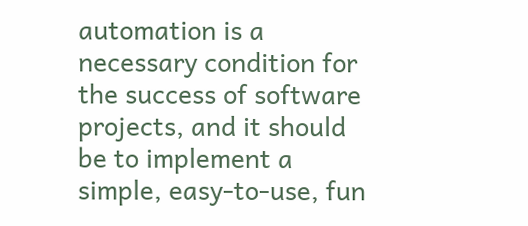automation is a necessary condition for the success of software projects, and it should be to implement a simple, easy-to-use, fun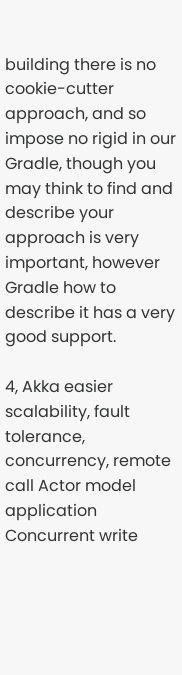building there is no cookie-cutter approach, and so impose no rigid in our Gradle, though you may think to find and describe your approach is very important, however Gradle how to describe it has a very good support.

4, Akka easier scalability, fault tolerance, concurrency, remote call Actor model application
Concurrent write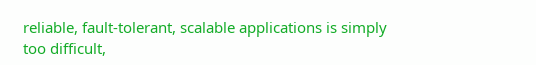reliable, fault-tolerant, scalable applications is simply too difficult,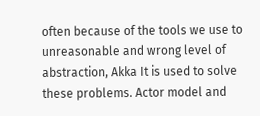often because of the tools we use to unreasonable and wrong level of abstraction, Akka It is used to solve these problems. Actor model and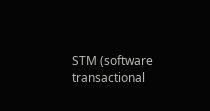STM (software transactional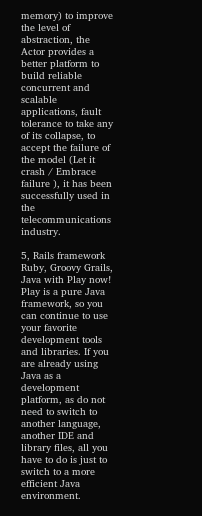memory) to improve the level of abstraction, the Actor provides a better platform to build reliable concurrent and scalable applications, fault tolerance to take any of its collapse, to accept the failure of the model (Let it crash / Embrace failure ), it has been successfully used in the telecommunications industry.

5, Rails framework Ruby, Groovy Grails, Java with Play now! Play is a pure Java framework, so you can continue to use your favorite development tools and libraries. If you are already using Java as a development platform, as do not need to switch to another language, another IDE and library files, all you have to do is just to switch to a more efficient Java environment.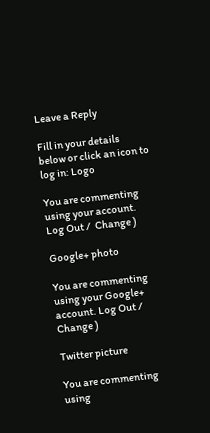Leave a Reply

Fill in your details below or click an icon to log in: Logo

You are commenting using your account. Log Out /  Change )

Google+ photo

You are commenting using your Google+ account. Log Out /  Change )

Twitter picture

You are commenting using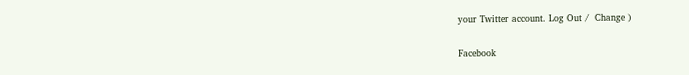your Twitter account. Log Out /  Change )

Facebook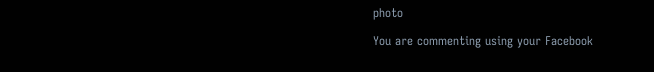photo

You are commenting using your Facebook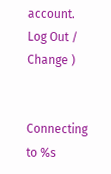account. Log Out /  Change )


Connecting to %s